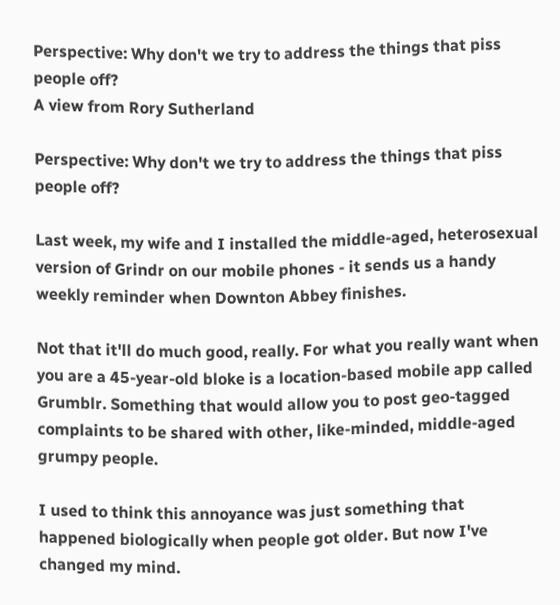Perspective: Why don't we try to address the things that piss people off?
A view from Rory Sutherland

Perspective: Why don't we try to address the things that piss people off?

Last week, my wife and I installed the middle-aged, heterosexual version of Grindr on our mobile phones - it sends us a handy weekly reminder when Downton Abbey finishes.

Not that it'll do much good, really. For what you really want when you are a 45-year-old bloke is a location-based mobile app called Grumblr. Something that would allow you to post geo-tagged complaints to be shared with other, like-minded, middle-aged grumpy people.

I used to think this annoyance was just something that happened biologically when people got older. But now I've changed my mind.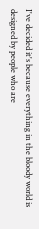I've decided it's because everything in the bloody world is designed by people who are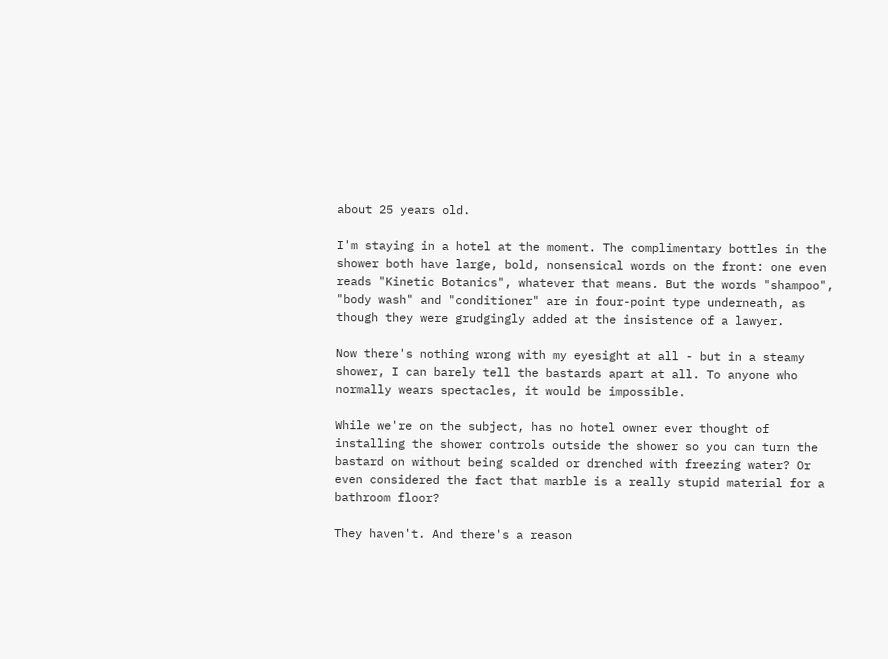about 25 years old.

I'm staying in a hotel at the moment. The complimentary bottles in the shower both have large, bold, nonsensical words on the front: one even reads "Kinetic Botanics", whatever that means. But the words "shampoo", "body wash" and "conditioner" are in four-point type underneath, as though they were grudgingly added at the insistence of a lawyer.

Now there's nothing wrong with my eyesight at all - but in a steamy shower, I can barely tell the bastards apart at all. To anyone who normally wears spectacles, it would be impossible.

While we're on the subject, has no hotel owner ever thought of installing the shower controls outside the shower so you can turn the bastard on without being scalded or drenched with freezing water? Or even considered the fact that marble is a really stupid material for a bathroom floor?

They haven't. And there's a reason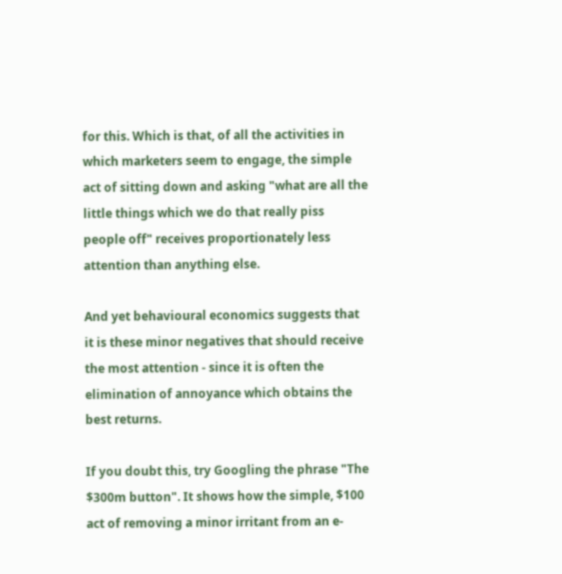for this. Which is that, of all the activities in which marketers seem to engage, the simple act of sitting down and asking "what are all the little things which we do that really piss people off" receives proportionately less attention than anything else.

And yet behavioural economics suggests that it is these minor negatives that should receive the most attention - since it is often the elimination of annoyance which obtains the best returns.

If you doubt this, try Googling the phrase "The $300m button". It shows how the simple, $100 act of removing a minor irritant from an e-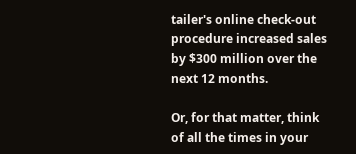tailer's online check-out procedure increased sales by $300 million over the next 12 months.

Or, for that matter, think of all the times in your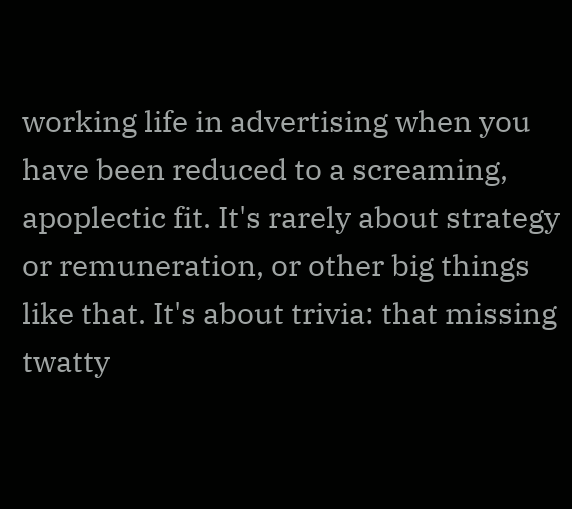working life in advertising when you have been reduced to a screaming, apoplectic fit. It's rarely about strategy or remuneration, or other big things like that. It's about trivia: that missing twatty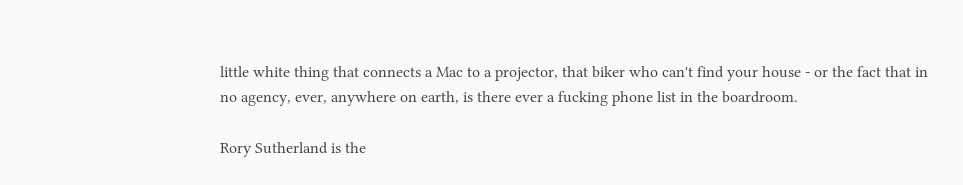little white thing that connects a Mac to a projector, that biker who can't find your house - or the fact that in no agency, ever, anywhere on earth, is there ever a fucking phone list in the boardroom.

Rory Sutherland is the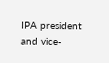IPA president and vice-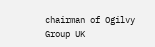chairman of Ogilvy Group UK